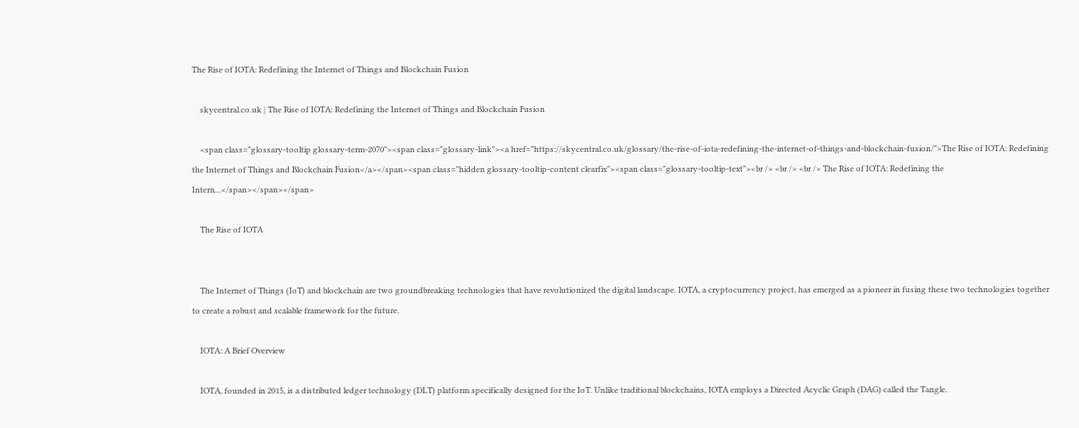The Rise of IOTA: Redefining the Internet of Things and Blockchain Fusion

    skycentral.co.uk | The Rise of IOTA: Redefining the Internet of Things and Blockchain Fusion

    <span class="glossary-tooltip glossary-term-2070"><span class="glossary-link"><a href="https://skycentral.co.uk/glossary/the-rise-of-iota-redefining-the-internet-of-things-and-blockchain-fusion/">The Rise of IOTA: Redefining the Internet of Things and Blockchain Fusion</a></span><span class="hidden glossary-tooltip-content clearfix"><span class="glossary-tooltip-text"><br /> <br /> <br /> The Rise of IOTA: Redefining the Intern...</span></span></span>

    The Rise of IOTA


    The Internet of Things (IoT) and blockchain are two groundbreaking technologies that have revolutionized the digital landscape. IOTA, a cryptocurrency project, has emerged as a pioneer in fusing these two technologies together to create a robust and scalable framework for the future.

    IOTA: A Brief Overview

    IOTA, founded in 2015, is a distributed ledger technology (DLT) platform specifically designed for the IoT. Unlike traditional blockchains, IOTA employs a Directed Acyclic Graph (DAG) called the Tangle.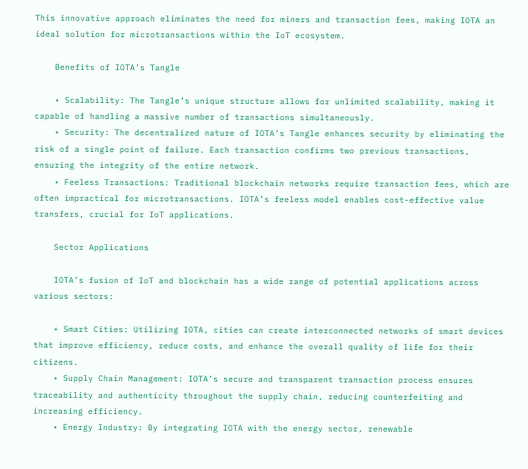This innovative approach eliminates the need for miners and transaction fees, making IOTA an ideal solution for microtransactions within the IoT ecosystem.

    Benefits of IOTA’s Tangle

    • Scalability: The Tangle’s unique structure allows for unlimited scalability, making it capable of handling a massive number of transactions simultaneously.
    • Security: The decentralized nature of IOTA’s Tangle enhances security by eliminating the risk of a single point of failure. Each transaction confirms two previous transactions, ensuring the integrity of the entire network.
    • Feeless Transactions: Traditional blockchain networks require transaction fees, which are often impractical for microtransactions. IOTA’s feeless model enables cost-effective value transfers, crucial for IoT applications.

    Sector Applications

    IOTA’s fusion of IoT and blockchain has a wide range of potential applications across various sectors:

    • Smart Cities: Utilizing IOTA, cities can create interconnected networks of smart devices that improve efficiency, reduce costs, and enhance the overall quality of life for their citizens.
    • Supply Chain Management: IOTA’s secure and transparent transaction process ensures traceability and authenticity throughout the supply chain, reducing counterfeiting and increasing efficiency.
    • Energy Industry: By integrating IOTA with the energy sector, renewable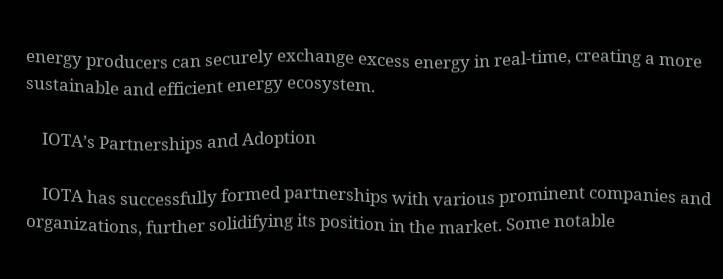energy producers can securely exchange excess energy in real-time, creating a more sustainable and efficient energy ecosystem.

    IOTA’s Partnerships and Adoption

    IOTA has successfully formed partnerships with various prominent companies and organizations, further solidifying its position in the market. Some notable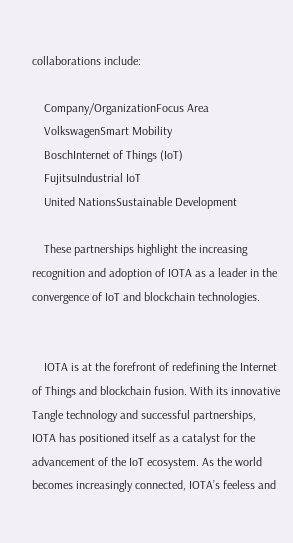collaborations include:

    Company/OrganizationFocus Area
    VolkswagenSmart Mobility
    BoschInternet of Things (IoT)
    FujitsuIndustrial IoT
    United NationsSustainable Development

    These partnerships highlight the increasing recognition and adoption of IOTA as a leader in the convergence of IoT and blockchain technologies.


    IOTA is at the forefront of redefining the Internet of Things and blockchain fusion. With its innovative Tangle technology and successful partnerships, IOTA has positioned itself as a catalyst for the advancement of the IoT ecosystem. As the world becomes increasingly connected, IOTA’s feeless and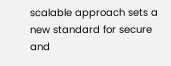scalable approach sets a new standard for secure and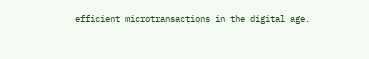efficient microtransactions in the digital age.